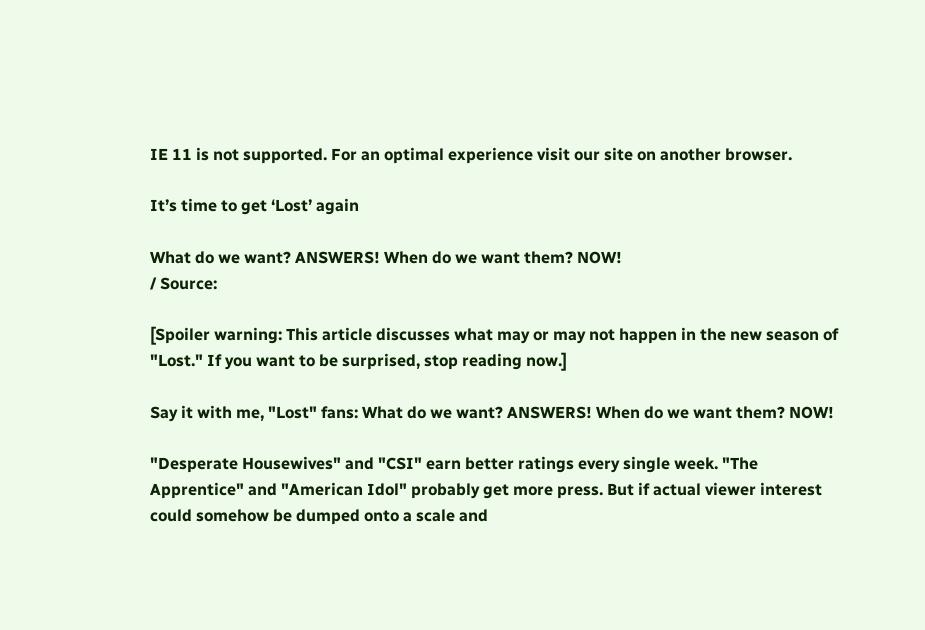IE 11 is not supported. For an optimal experience visit our site on another browser.

It’s time to get ‘Lost’ again

What do we want? ANSWERS! When do we want them? NOW!
/ Source:

[Spoiler warning: This article discusses what may or may not happen in the new season of "Lost." If you want to be surprised, stop reading now.]

Say it with me, "Lost" fans: What do we want? ANSWERS! When do we want them? NOW!

"Desperate Housewives" and "CSI" earn better ratings every single week. "The Apprentice" and "American Idol" probably get more press. But if actual viewer interest could somehow be dumped onto a scale and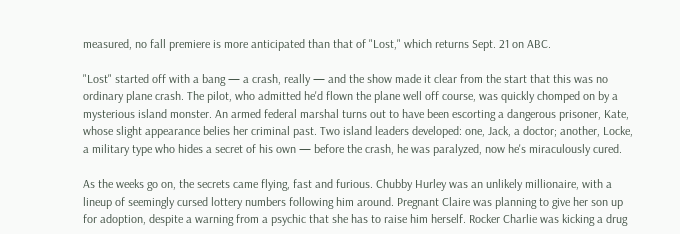measured, no fall premiere is more anticipated than that of "Lost," which returns Sept. 21 on ABC.

"Lost" started off with a bang — a crash, really — and the show made it clear from the start that this was no ordinary plane crash. The pilot, who admitted he'd flown the plane well off course, was quickly chomped on by a mysterious island monster. An armed federal marshal turns out to have been escorting a dangerous prisoner, Kate, whose slight appearance belies her criminal past. Two island leaders developed: one, Jack, a doctor; another, Locke, a military type who hides a secret of his own — before the crash, he was paralyzed, now he's miraculously cured.

As the weeks go on, the secrets came flying, fast and furious. Chubby Hurley was an unlikely millionaire, with a lineup of seemingly cursed lottery numbers following him around. Pregnant Claire was planning to give her son up for adoption, despite a warning from a psychic that she has to raise him herself. Rocker Charlie was kicking a drug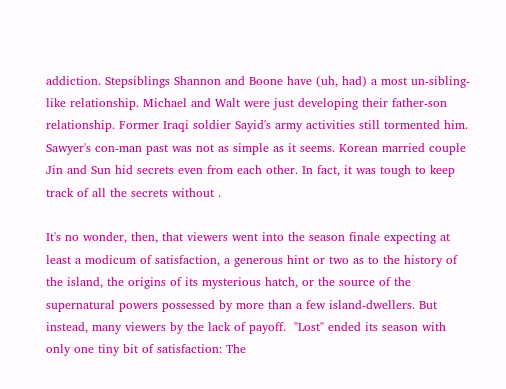addiction. Stepsiblings Shannon and Boone have (uh, had) a most un-sibling-like relationship. Michael and Walt were just developing their father-son relationship. Former Iraqi soldier Sayid's army activities still tormented him. Sawyer's con-man past was not as simple as it seems. Korean married couple Jin and Sun hid secrets even from each other. In fact, it was tough to keep track of all the secrets without .

It's no wonder, then, that viewers went into the season finale expecting at least a modicum of satisfaction, a generous hint or two as to the history of the island, the origins of its mysterious hatch, or the source of the supernatural powers possessed by more than a few island-dwellers. But instead, many viewers by the lack of payoff.  "Lost" ended its season with only one tiny bit of satisfaction: The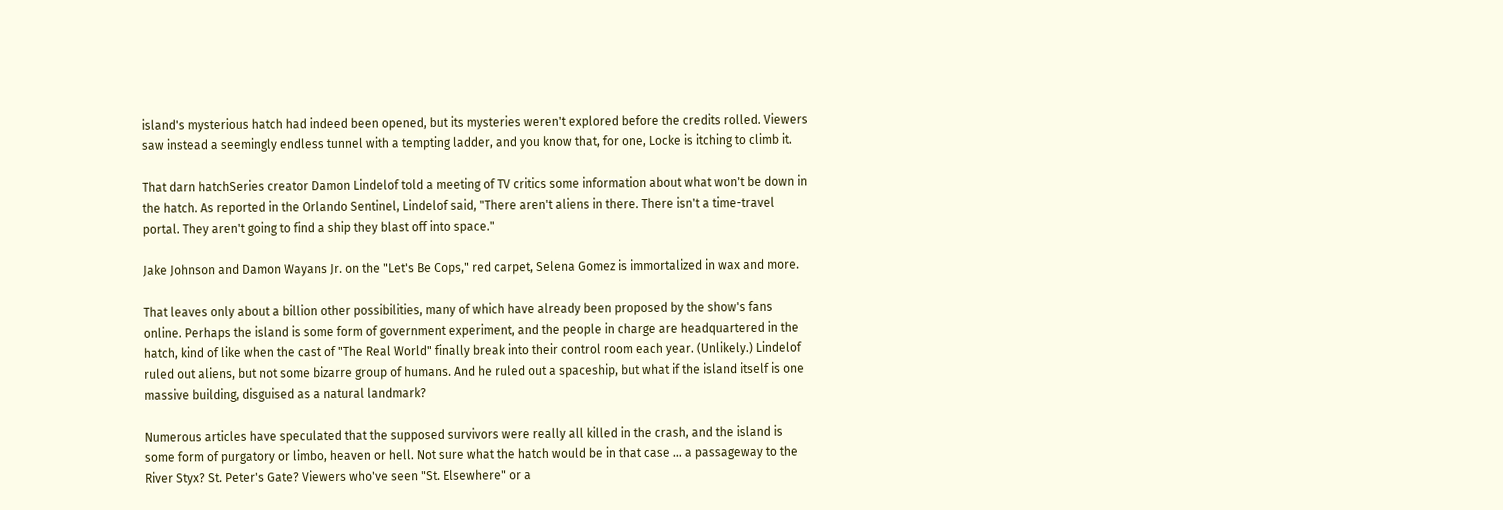island's mysterious hatch had indeed been opened, but its mysteries weren't explored before the credits rolled. Viewers saw instead a seemingly endless tunnel with a tempting ladder, and you know that, for one, Locke is itching to climb it.

That darn hatchSeries creator Damon Lindelof told a meeting of TV critics some information about what won't be down in the hatch. As reported in the Orlando Sentinel, Lindelof said, "There aren't aliens in there. There isn't a time-travel portal. They aren't going to find a ship they blast off into space."

Jake Johnson and Damon Wayans Jr. on the "Let's Be Cops," red carpet, Selena Gomez is immortalized in wax and more.

That leaves only about a billion other possibilities, many of which have already been proposed by the show's fans online. Perhaps the island is some form of government experiment, and the people in charge are headquartered in the hatch, kind of like when the cast of "The Real World" finally break into their control room each year. (Unlikely.) Lindelof ruled out aliens, but not some bizarre group of humans. And he ruled out a spaceship, but what if the island itself is one massive building, disguised as a natural landmark?

Numerous articles have speculated that the supposed survivors were really all killed in the crash, and the island is some form of purgatory or limbo, heaven or hell. Not sure what the hatch would be in that case ... a passageway to the River Styx? St. Peter's Gate? Viewers who've seen "St. Elsewhere" or a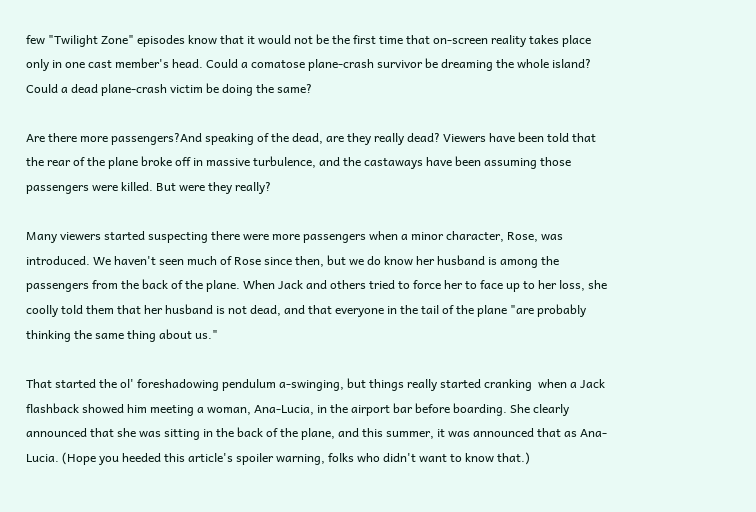few "Twilight Zone" episodes know that it would not be the first time that on-screen reality takes place only in one cast member's head. Could a comatose plane-crash survivor be dreaming the whole island? Could a dead plane-crash victim be doing the same?

Are there more passengers?And speaking of the dead, are they really dead? Viewers have been told that the rear of the plane broke off in massive turbulence, and the castaways have been assuming those passengers were killed. But were they really?

Many viewers started suspecting there were more passengers when a minor character, Rose, was introduced. We haven't seen much of Rose since then, but we do know her husband is among the passengers from the back of the plane. When Jack and others tried to force her to face up to her loss, she coolly told them that her husband is not dead, and that everyone in the tail of the plane "are probably thinking the same thing about us."

That started the ol' foreshadowing pendulum a-swinging, but things really started cranking  when a Jack flashback showed him meeting a woman, Ana-Lucia, in the airport bar before boarding. She clearly announced that she was sitting in the back of the plane, and this summer, it was announced that as Ana-Lucia. (Hope you heeded this article's spoiler warning, folks who didn't want to know that.)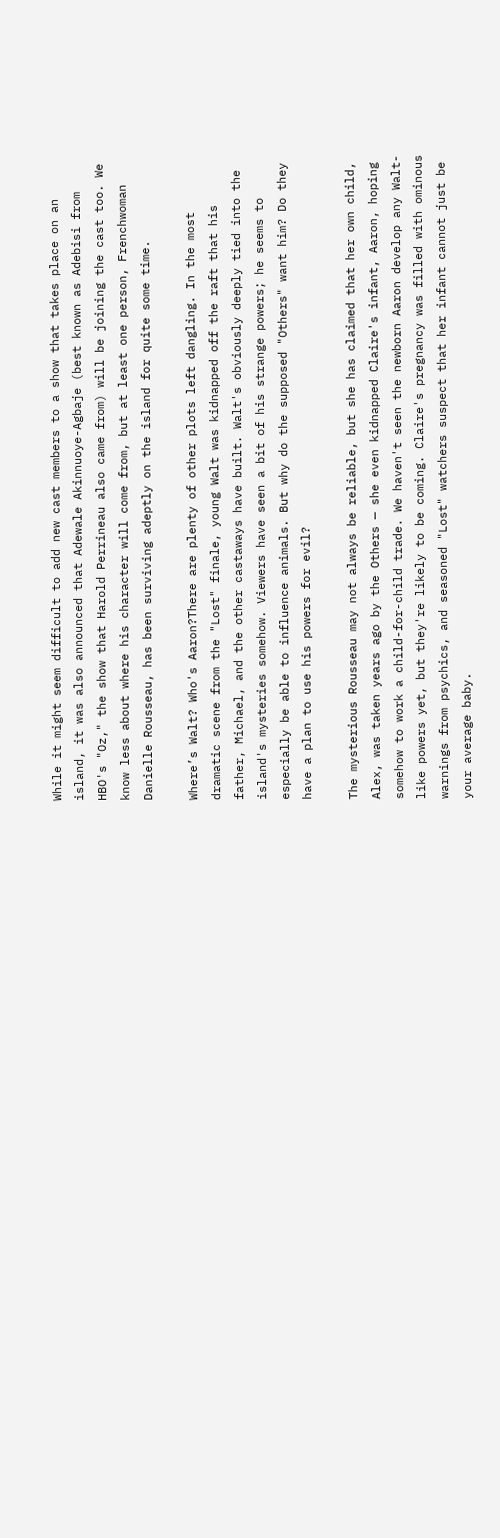While it might seem difficult to add new cast members to a show that takes place on an island, it was also announced that Adewale Akinnuoye-Agbaje (best known as Adebisi from HBO's "Oz," the show that Harold Perrineau also came from) will be joining the cast too. We know less about where his character will come from, but at least one person, Frenchwoman Danielle Rousseau, has been surviving adeptly on the island for quite some time.

Where’s Walt? Who's Aaron?There are plenty of other plots left dangling. In the most dramatic scene from the "Lost" finale, young Walt was kidnapped off the raft that his father, Michael, and the other castaways have built. Walt's obviously deeply tied into the island's mysteries somehow. Viewers have seen a bit of his strange powers; he seems to especially be able to influence animals. But why do the supposed "Others" want him? Do they have a plan to use his powers for evil?

The mysterious Rousseau may not always be reliable, but she has claimed that her own child, Alex, was taken years ago by the Others — she even kidnapped Claire's infant, Aaron, hoping somehow to work a child-for-child trade. We haven't seen the newborn Aaron develop any Walt-like powers yet, but they're likely to be coming. Claire's pregnancy was filled with ominous warnings from psychics, and seasoned "Lost" watchers suspect that her infant cannot just be your average baby.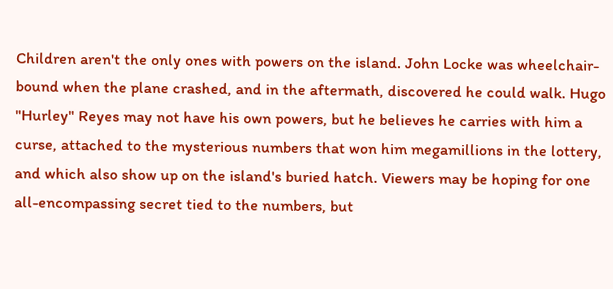Children aren't the only ones with powers on the island. John Locke was wheelchair-bound when the plane crashed, and in the aftermath, discovered he could walk. Hugo "Hurley" Reyes may not have his own powers, but he believes he carries with him a curse, attached to the mysterious numbers that won him megamillions in the lottery, and which also show up on the island's buried hatch. Viewers may be hoping for one all-encompassing secret tied to the numbers, but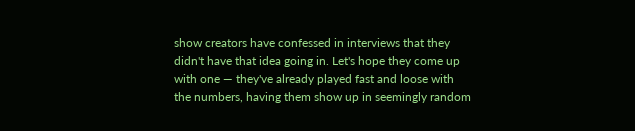show creators have confessed in interviews that they didn't have that idea going in. Let's hope they come up with one — they've already played fast and loose with the numbers, having them show up in seemingly random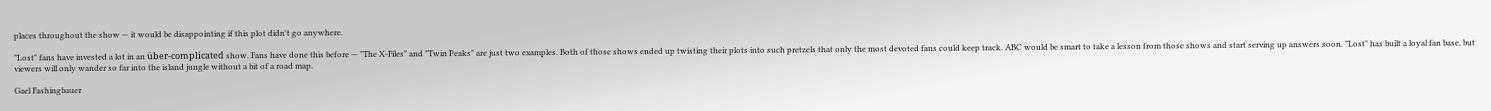places throughout the show — it would be disappointing if this plot didn't go anywhere.

"Lost" fans have invested a lot in an über-complicated show. Fans have done this before — "The X-Files" and "Twin Peaks" are just two examples. Both of those shows ended up twisting their plots into such pretzels that only the most devoted fans could keep track. ABC would be smart to take a lesson from those shows and start serving up answers soon. "Lost" has built a loyal fan base, but viewers will only wander so far into the island jungle without a bit of a road map.

Gael Fashingbauer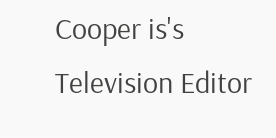Cooper is's Television Editor